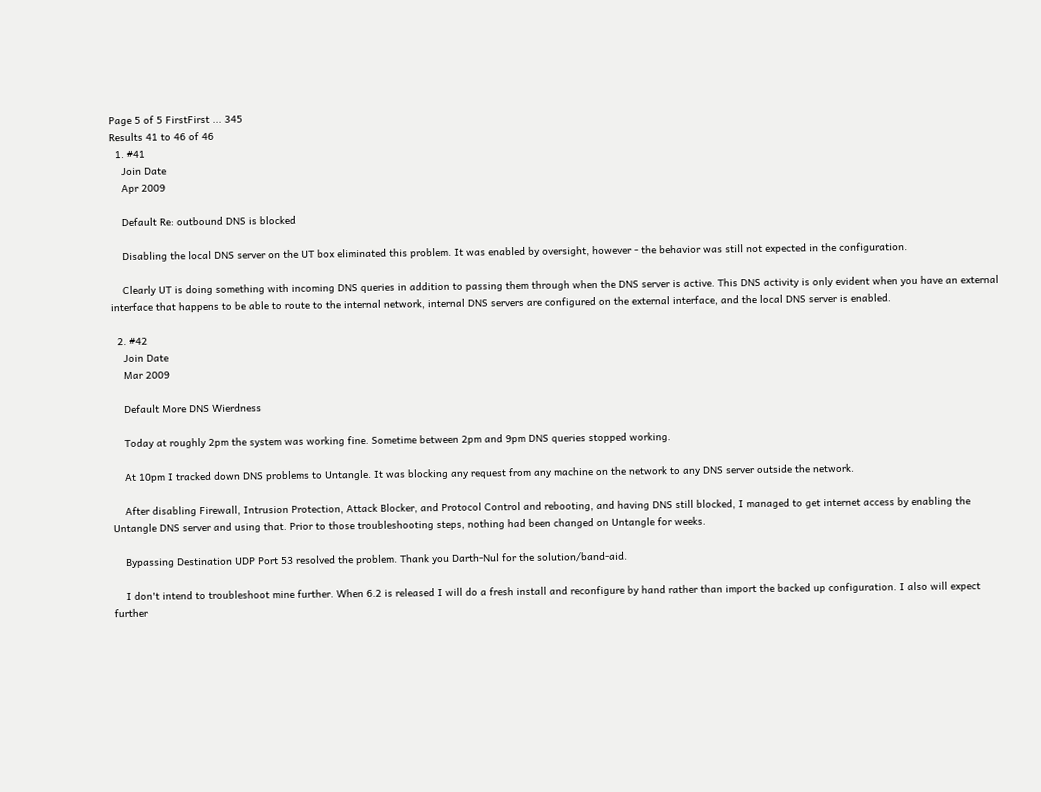Page 5 of 5 FirstFirst ... 345
Results 41 to 46 of 46
  1. #41
    Join Date
    Apr 2009

    Default Re: outbound DNS is blocked

    Disabling the local DNS server on the UT box eliminated this problem. It was enabled by oversight, however - the behavior was still not expected in the configuration.

    Clearly UT is doing something with incoming DNS queries in addition to passing them through when the DNS server is active. This DNS activity is only evident when you have an external interface that happens to be able to route to the internal network, internal DNS servers are configured on the external interface, and the local DNS server is enabled.

  2. #42
    Join Date
    Mar 2009

    Default More DNS Wierdness

    Today at roughly 2pm the system was working fine. Sometime between 2pm and 9pm DNS queries stopped working.

    At 10pm I tracked down DNS problems to Untangle. It was blocking any request from any machine on the network to any DNS server outside the network.

    After disabling Firewall, Intrusion Protection, Attack Blocker, and Protocol Control and rebooting, and having DNS still blocked, I managed to get internet access by enabling the Untangle DNS server and using that. Prior to those troubleshooting steps, nothing had been changed on Untangle for weeks.

    Bypassing Destination UDP Port 53 resolved the problem. Thank you Darth-Nul for the solution/band-aid.

    I don't intend to troubleshoot mine further. When 6.2 is released I will do a fresh install and reconfigure by hand rather than import the backed up configuration. I also will expect further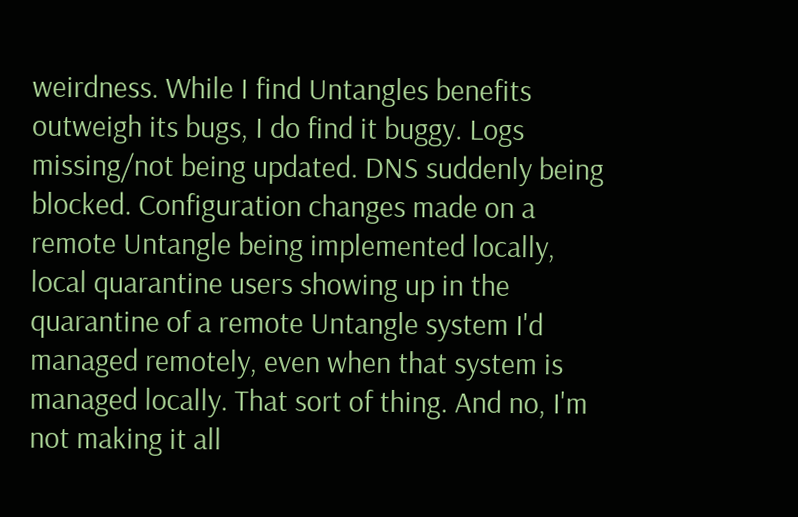weirdness. While I find Untangles benefits outweigh its bugs, I do find it buggy. Logs missing/not being updated. DNS suddenly being blocked. Configuration changes made on a remote Untangle being implemented locally, local quarantine users showing up in the quarantine of a remote Untangle system I'd managed remotely, even when that system is managed locally. That sort of thing. And no, I'm not making it all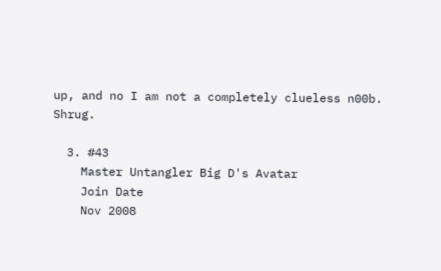up, and no I am not a completely clueless n00b. Shrug.

  3. #43
    Master Untangler Big D's Avatar
    Join Date
    Nov 2008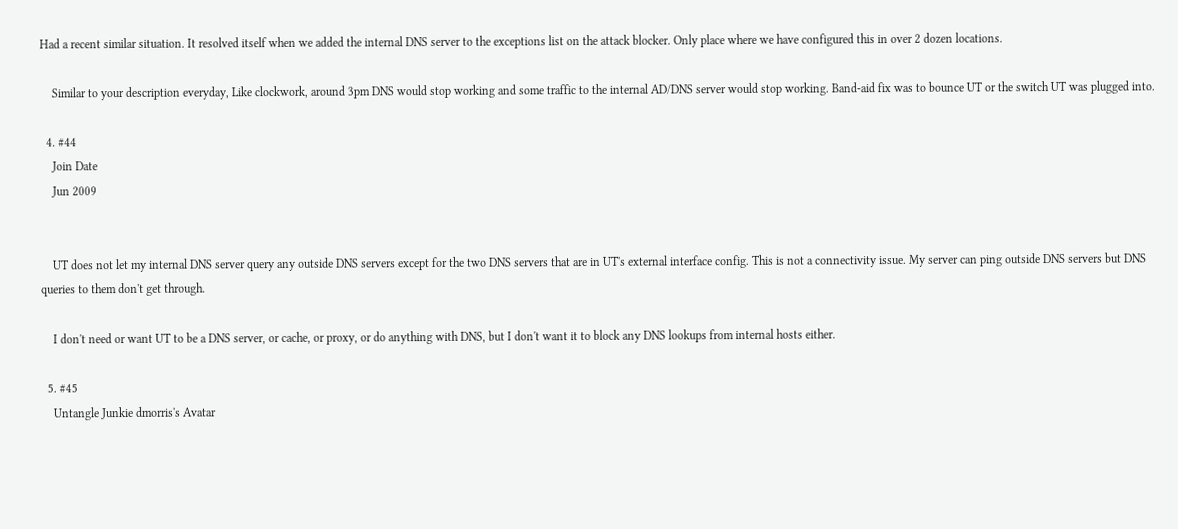Had a recent similar situation. It resolved itself when we added the internal DNS server to the exceptions list on the attack blocker. Only place where we have configured this in over 2 dozen locations.

    Similar to your description everyday, Like clockwork, around 3pm DNS would stop working and some traffic to the internal AD/DNS server would stop working. Band-aid fix was to bounce UT or the switch UT was plugged into.

  4. #44
    Join Date
    Jun 2009


    UT does not let my internal DNS server query any outside DNS servers except for the two DNS servers that are in UT's external interface config. This is not a connectivity issue. My server can ping outside DNS servers but DNS queries to them don't get through.

    I don't need or want UT to be a DNS server, or cache, or proxy, or do anything with DNS, but I don't want it to block any DNS lookups from internal hosts either.

  5. #45
    Untangle Junkie dmorris's Avatar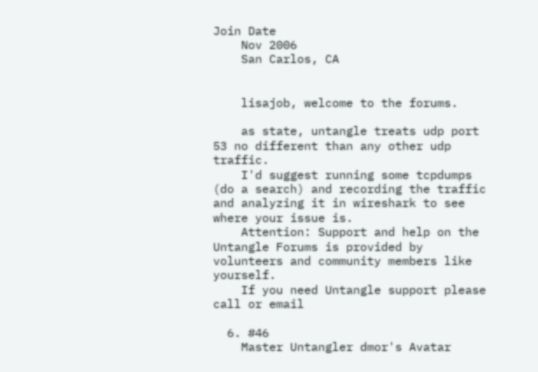Join Date
    Nov 2006
    San Carlos, CA


    lisajob, welcome to the forums.

    as state, untangle treats udp port 53 no different than any other udp traffic.
    I'd suggest running some tcpdumps (do a search) and recording the traffic and analyzing it in wireshark to see where your issue is.
    Attention: Support and help on the Untangle Forums is provided by volunteers and community members like yourself.
    If you need Untangle support please call or email

  6. #46
    Master Untangler dmor's Avatar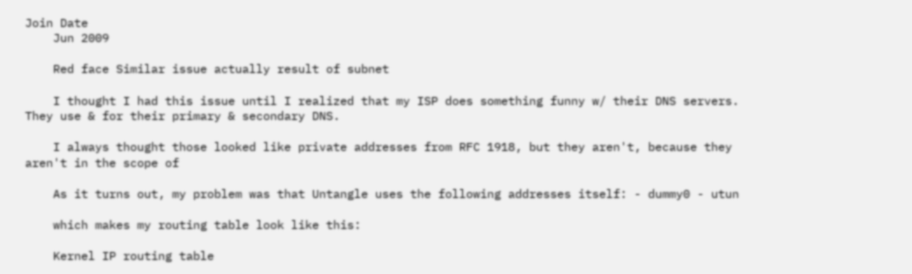Join Date
    Jun 2009

    Red face Similar issue actually result of subnet

    I thought I had this issue until I realized that my ISP does something funny w/ their DNS servers. They use & for their primary & secondary DNS.

    I always thought those looked like private addresses from RFC 1918, but they aren't, because they aren't in the scope of

    As it turns out, my problem was that Untangle uses the following addresses itself: - dummy0 - utun

    which makes my routing table look like this:

    Kernel IP routing table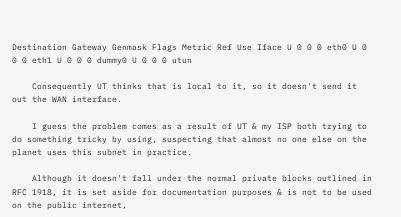Destination Gateway Genmask Flags Metric Ref Use Iface U 0 0 0 eth0 U 0 0 0 eth1 U 0 0 0 dummy0 U 0 0 0 utun

    Consequently UT thinks that is local to it, so it doesn't send it out the WAN interface.

    I guess the problem comes as a result of UT & my ISP both trying to do something tricky by using, suspecting that almost no one else on the planet uses this subnet in practice.

    Although it doesn't fall under the normal private blocks outlined in RFC 1918, it is set aside for documentation purposes & is not to be used on the public internet,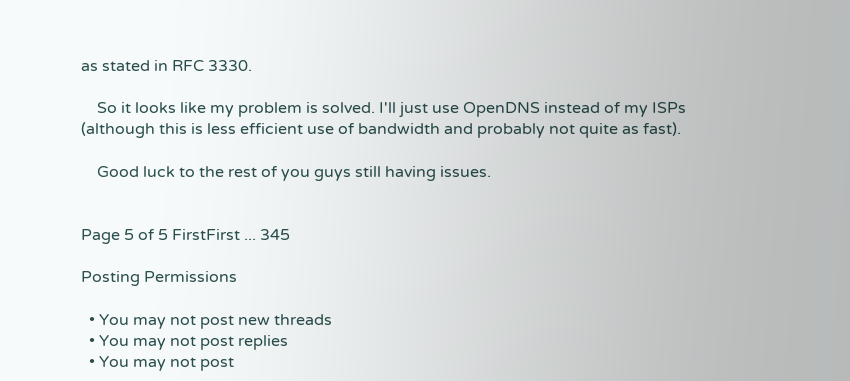as stated in RFC 3330.

    So it looks like my problem is solved. I'll just use OpenDNS instead of my ISPs (although this is less efficient use of bandwidth and probably not quite as fast).

    Good luck to the rest of you guys still having issues.


Page 5 of 5 FirstFirst ... 345

Posting Permissions

  • You may not post new threads
  • You may not post replies
  • You may not post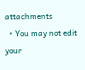attachments
  • You may not edit your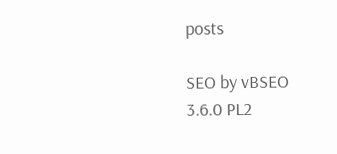posts

SEO by vBSEO 3.6.0 PL2